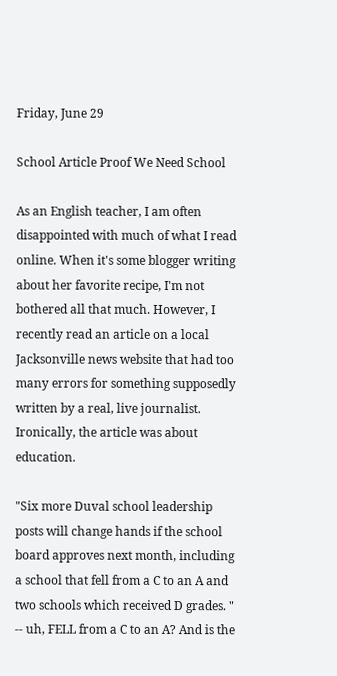Friday, June 29

School Article Proof We Need School

As an English teacher, I am often disappointed with much of what I read online. When it's some blogger writing about her favorite recipe, I'm not bothered all that much. However, I recently read an article on a local Jacksonville news website that had too many errors for something supposedly written by a real, live journalist. Ironically, the article was about education.

"Six more Duval school leadership posts will change hands if the school board approves next month, including a school that fell from a C to an A and two schools which received D grades. "
-- uh, FELL from a C to an A? And is the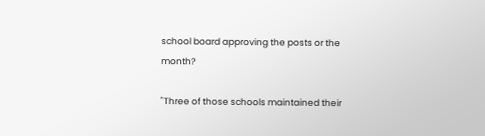school board approving the posts or the month?

"Three of those schools maintained their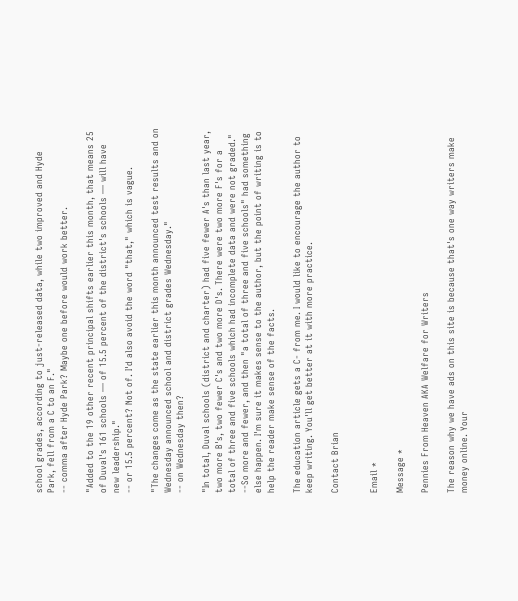school grades, according to just-released data, while two improved and Hyde Park, fell from a C to an F."
-- comma after Hyde Park? Maybe one before would work better.

"Added to the 19 other recent principal shifts earlier this month, that means 25 of Duval's 161 schools — of 15.5 percent of the district's schools — will have new leadership."
-- or 15.5 percent? Not of. I'd also avoid the word "that," which is vague.

"The changes come as the state earlier this month announced test results and on Wednesday announced school and district grades Wednesday."
-- on Wednesday then?

"In total, Duval schools (district and charter) had five fewer A's than last year, two more B's, two fewer C's and two more D's. There were two more F's for a total of three and five schools which had incomplete data and were not graded."
--So more and fewer, and then "a total of three and five schools" had something else happen. I'm sure it makes sense to the author, but the point of writing is to help the reader make sense of the facts.

The education article gets a C- from me. I would like to encourage the author to keep writing. You'll get better at it with more practice.

Contact Brian


Email *

Message *

Pennies From Heaven AKA Welfare for Writers

The reason why we have ads on this site is because that's one way writers make money online. Your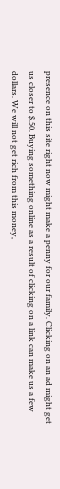presence on this site right now might make a penny for our family. Clicking on an ad might get us closer to $.50. Buying something online as a result of clicking on a link can make us a few dollars. We will not get rich from this money,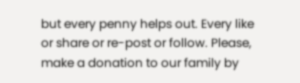but every penny helps out. Every like or share or re-post or follow. Please, make a donation to our family by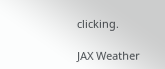clicking.

JAX Weather